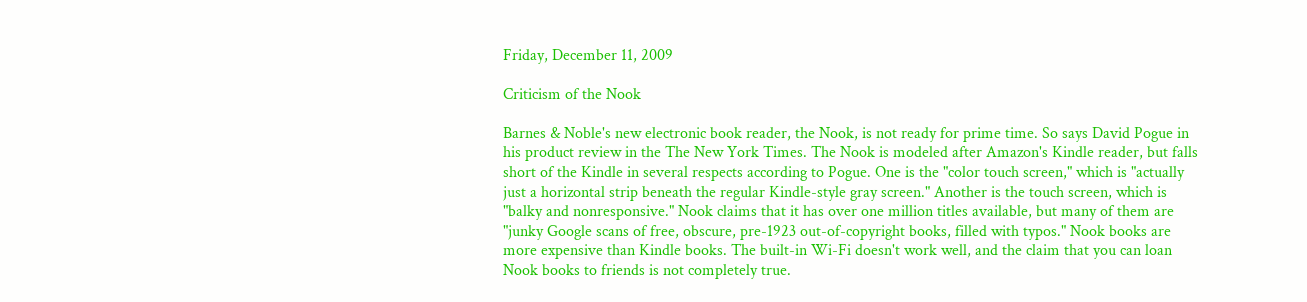Friday, December 11, 2009

Criticism of the Nook

Barnes & Noble's new electronic book reader, the Nook, is not ready for prime time. So says David Pogue in his product review in the The New York Times. The Nook is modeled after Amazon's Kindle reader, but falls short of the Kindle in several respects according to Pogue. One is the "color touch screen," which is "actually just a horizontal strip beneath the regular Kindle-style gray screen." Another is the touch screen, which is "balky and nonresponsive." Nook claims that it has over one million titles available, but many of them are "junky Google scans of free, obscure, pre-1923 out-of-copyright books, filled with typos." Nook books are more expensive than Kindle books. The built-in Wi-Fi doesn't work well, and the claim that you can loan Nook books to friends is not completely true.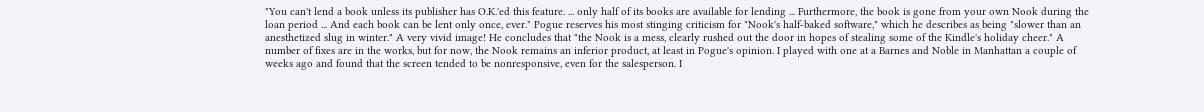"You can't lend a book unless its publisher has O.K.'ed this feature. ... only half of its books are available for lending ... Furthermore, the book is gone from your own Nook during the loan period ... And each book can be lent only once, ever." Pogue reserves his most stinging criticism for "Nook's half-baked software," which he describes as being "slower than an anesthetized slug in winter." A very vivid image! He concludes that "the Nook is a mess, clearly rushed out the door in hopes of stealing some of the Kindle's holiday cheer." A number of fixes are in the works, but for now, the Nook remains an inferior product, at least in Pogue's opinion. I played with one at a Barnes and Noble in Manhattan a couple of weeks ago and found that the screen tended to be nonresponsive, even for the salesperson. I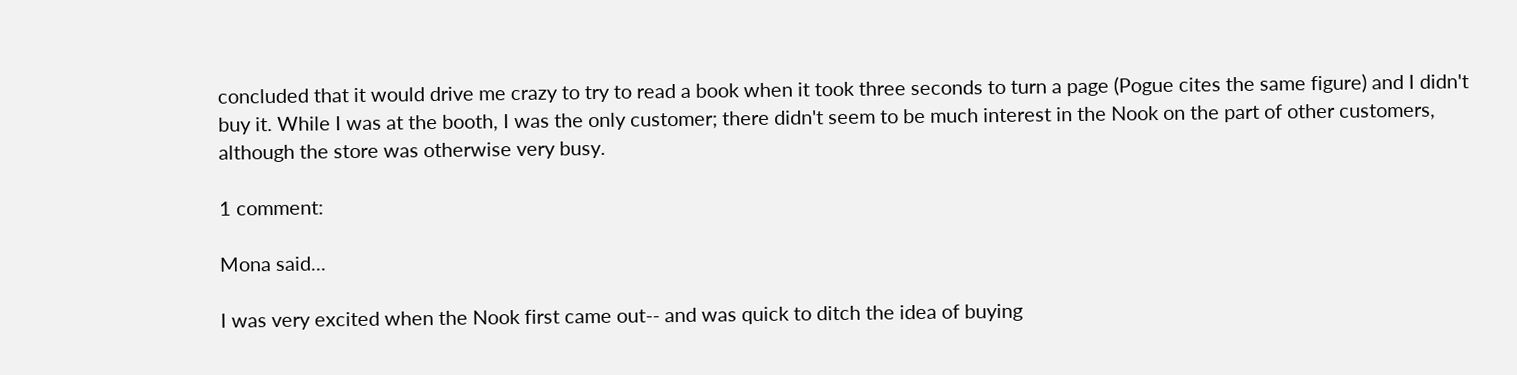concluded that it would drive me crazy to try to read a book when it took three seconds to turn a page (Pogue cites the same figure) and I didn't buy it. While I was at the booth, I was the only customer; there didn't seem to be much interest in the Nook on the part of other customers, although the store was otherwise very busy.

1 comment:

Mona said...

I was very excited when the Nook first came out-- and was quick to ditch the idea of buying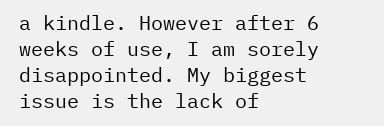a kindle. However after 6 weeks of use, I am sorely disappointed. My biggest issue is the lack of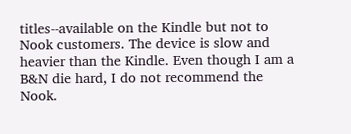titles--available on the Kindle but not to Nook customers. The device is slow and heavier than the Kindle. Even though I am a B&N die hard, I do not recommend the Nook.